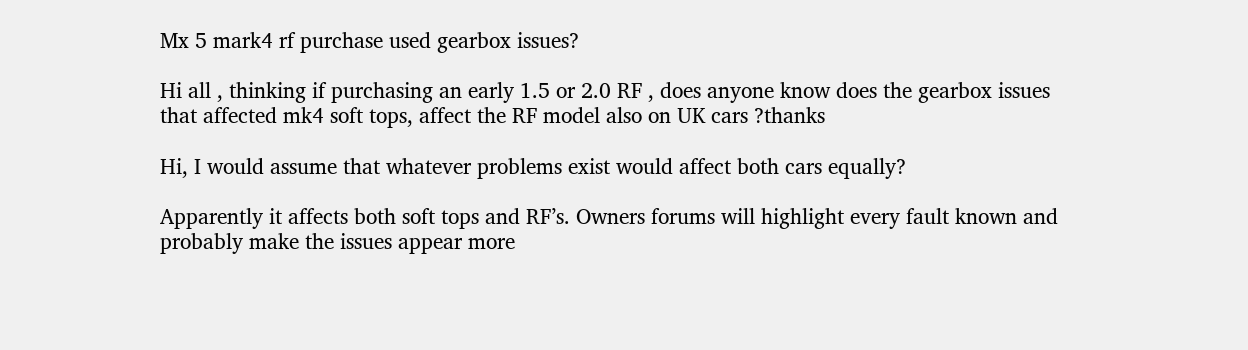Mx 5 mark4 rf purchase used gearbox issues?

Hi all , thinking if purchasing an early 1.5 or 2.0 RF , does anyone know does the gearbox issues that affected mk4 soft tops, affect the RF model also on UK cars ?thanks

Hi, I would assume that whatever problems exist would affect both cars equally?

Apparently it affects both soft tops and RF’s. Owners forums will highlight every fault known and probably make the issues appear more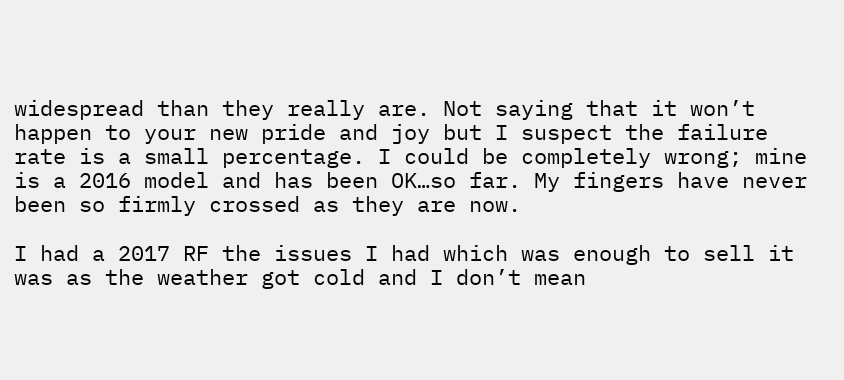widespread than they really are. Not saying that it won’t happen to your new pride and joy but I suspect the failure rate is a small percentage. I could be completely wrong; mine is a 2016 model and has been OK…so far. My fingers have never been so firmly crossed as they are now.

I had a 2017 RF the issues I had which was enough to sell it was as the weather got cold and I don’t mean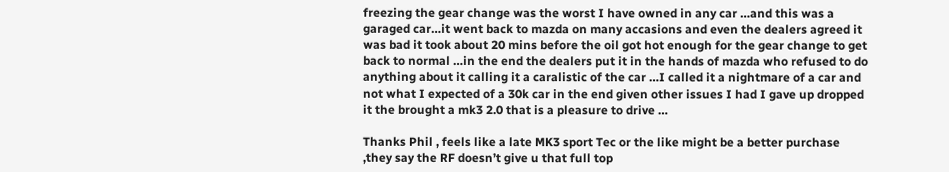freezing the gear change was the worst I have owned in any car …and this was a garaged car…it went back to mazda on many accasions and even the dealers agreed it was bad it took about 20 mins before the oil got hot enough for the gear change to get back to normal …in the end the dealers put it in the hands of mazda who refused to do anything about it calling it a caralistic of the car …I called it a nightmare of a car and not what I expected of a 30k car in the end given other issues I had I gave up dropped it the brought a mk3 2.0 that is a pleasure to drive …

Thanks Phil , feels like a late MK3 sport Tec or the like might be a better purchase ,they say the RF doesn’t give u that full top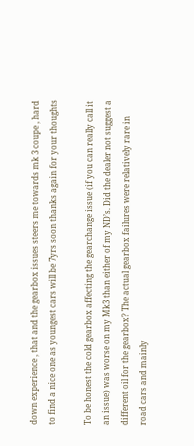down experience , that and the gearbox issues steers me towards mk 3 coupe , hard to find a nice one as youngest cars will be 7yrs soon thanks again for your thoughts

To be honest the cold gearbox affecting the gearchange issue (if you can really call it an issue) was worse on my Mk3 than either of my ND’s. Did the dealer not suggest a different oil for the gearbox? The actual gearbox failures were relatively rare in road cars and mainly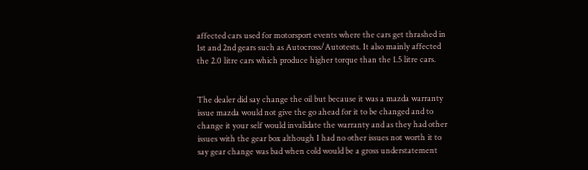affected cars used for motorsport events where the cars get thrashed in 1st and 2nd gears such as Autocross/Autotests. It also mainly affected the 2.0 litre cars which produce higher torque than the 1.5 litre cars.


The dealer did say change the oil but because it was a mazda warranty issue mazda would not give the go ahead for it to be changed and to change it your self would invalidate the warranty and as they had other issues with the gear box although I had no other issues not worth it to say gear change was bad when cold would be a gross understatement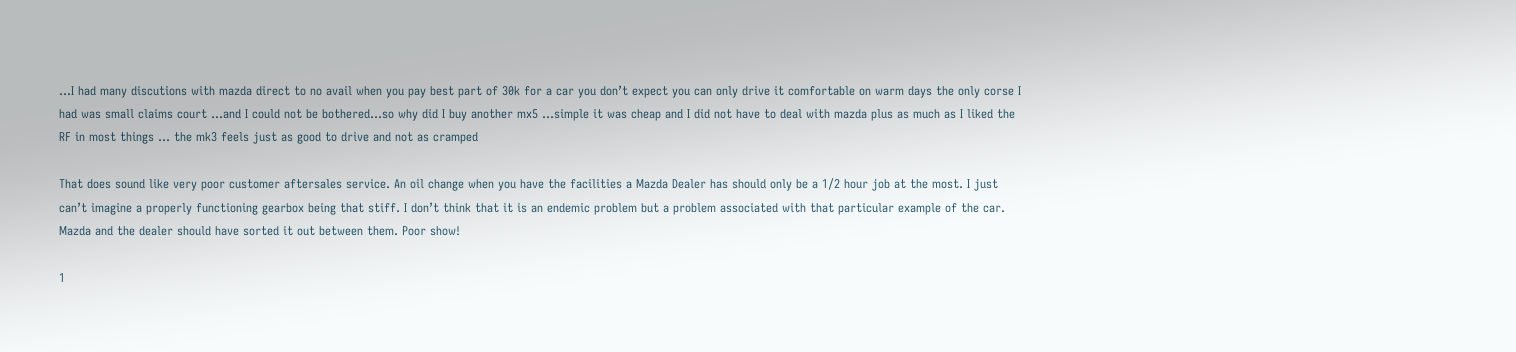…I had many discutions with mazda direct to no avail when you pay best part of 30k for a car you don’t expect you can only drive it comfortable on warm days the only corse I had was small claims court …and I could not be bothered…so why did I buy another mx5 …simple it was cheap and I did not have to deal with mazda plus as much as I liked the RF in most things … the mk3 feels just as good to drive and not as cramped

That does sound like very poor customer aftersales service. An oil change when you have the facilities a Mazda Dealer has should only be a 1/2 hour job at the most. I just can’t imagine a properly functioning gearbox being that stiff. I don’t think that it is an endemic problem but a problem associated with that particular example of the car. Mazda and the dealer should have sorted it out between them. Poor show!

1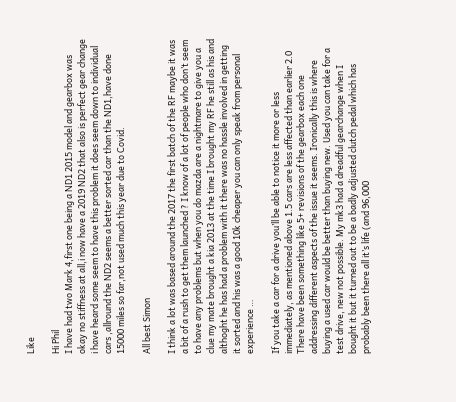Like

Hi Phil
I have had two Mark 4,first one being a ND1 2015 model and gearbox was okay no stiffness at all,i now have a 2019 ND2 that also is perfect gear change i have heard some seem to have this problem it does seem down to individual cars ,allround the ND2 seems a better sorted car than the ND1,have done 15000 miles so far,not used much this year due to Covid.

All best Simon

I think a lot was based around the 2017 the first batch of the RF maybe it was a bit of a rush to get them launched ? I know of a lot of people who don’t seem to have any problems but when you do mazda are a nightmare to give you a clue my mate brought a kia 2013 at the time I brought my RF he still as his and althoght he has had a problem with it there was no hassle involved in getting it sorted and his was a good 10k cheaper you can only speak from personal experience …

If you take a car for a drive you’ll be able to notice it more or less immediately, as mentioned above 1.5 cars are less affected than earlier 2.0 There have been something like 5+ revisions of the gearbox each one addressing different aspects of the issue it seems. Ironically this is where buying a used car would be better than buying new. Used you can take for a test drive, new not possible. My mk3 had a dreadful gearchange when I bought it but it turned out to be a badly adjusted clutch pedal which has probably been there all it’s life (and 96,000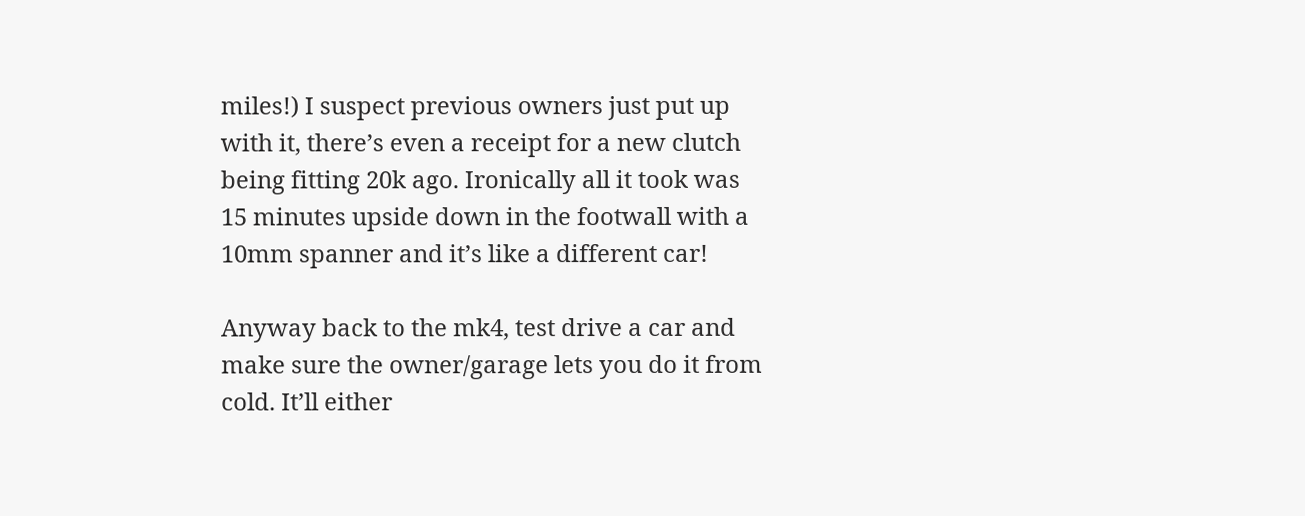miles!) I suspect previous owners just put up with it, there’s even a receipt for a new clutch being fitting 20k ago. Ironically all it took was 15 minutes upside down in the footwall with a 10mm spanner and it’s like a different car!

Anyway back to the mk4, test drive a car and make sure the owner/garage lets you do it from cold. It’ll either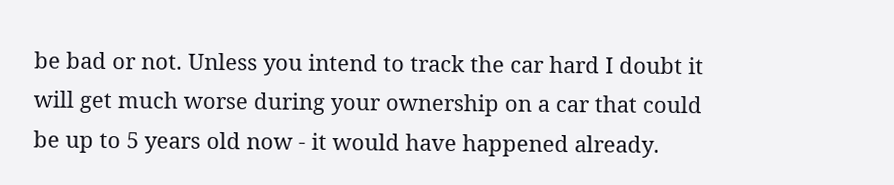be bad or not. Unless you intend to track the car hard I doubt it will get much worse during your ownership on a car that could be up to 5 years old now - it would have happened already.